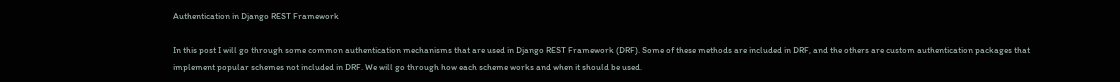Authentication in Django REST Framework

In this post I will go through some common authentication mechanisms that are used in Django REST Framework (DRF). Some of these methods are included in DRF, and the others are custom authentication packages that implement popular schemes not included in DRF. We will go through how each scheme works and when it should be used.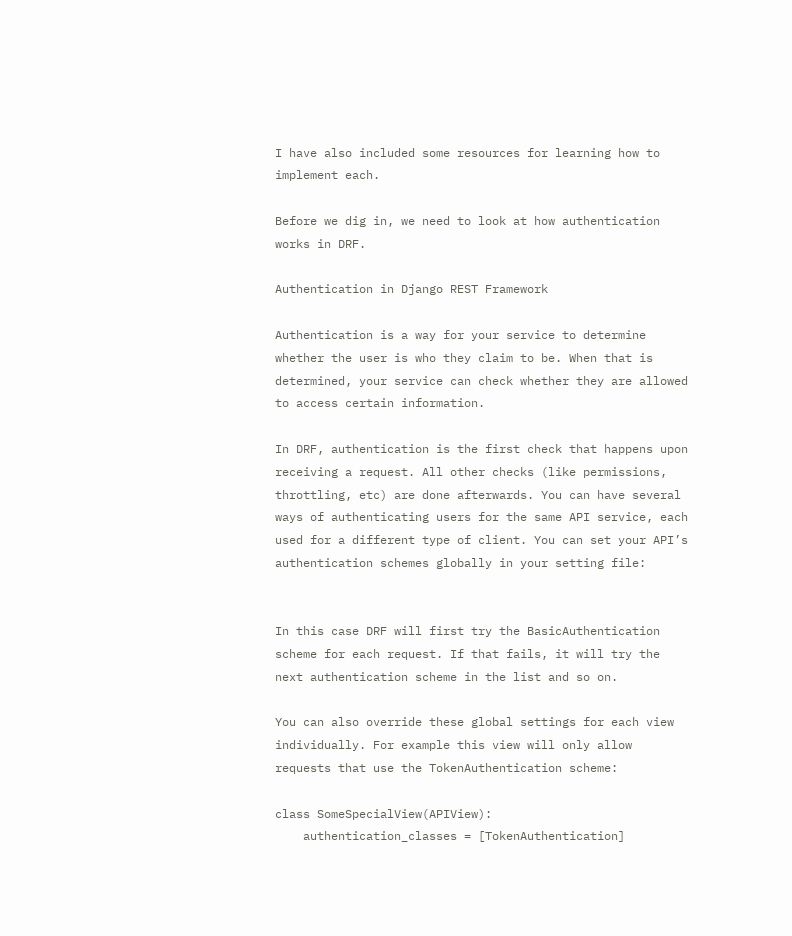I have also included some resources for learning how to implement each.

Before we dig in, we need to look at how authentication works in DRF.

Authentication in Django REST Framework

Authentication is a way for your service to determine whether the user is who they claim to be. When that is determined, your service can check whether they are allowed to access certain information.

In DRF, authentication is the first check that happens upon receiving a request. All other checks (like permissions, throttling, etc) are done afterwards. You can have several ways of authenticating users for the same API service, each used for a different type of client. You can set your API’s authentication schemes globally in your setting file:


In this case DRF will first try the BasicAuthentication scheme for each request. If that fails, it will try the next authentication scheme in the list and so on.

You can also override these global settings for each view individually. For example this view will only allow requests that use the TokenAuthentication scheme:

class SomeSpecialView(APIView):
    authentication_classes = [TokenAuthentication]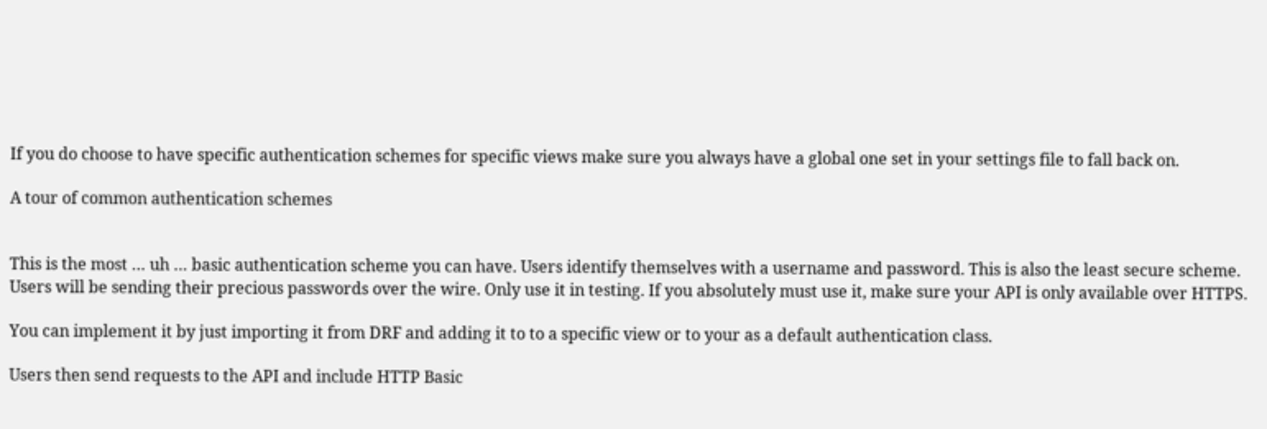If you do choose to have specific authentication schemes for specific views make sure you always have a global one set in your settings file to fall back on.

A tour of common authentication schemes


This is the most … uh … basic authentication scheme you can have. Users identify themselves with a username and password. This is also the least secure scheme. Users will be sending their precious passwords over the wire. Only use it in testing. If you absolutely must use it, make sure your API is only available over HTTPS.

You can implement it by just importing it from DRF and adding it to to a specific view or to your as a default authentication class.

Users then send requests to the API and include HTTP Basic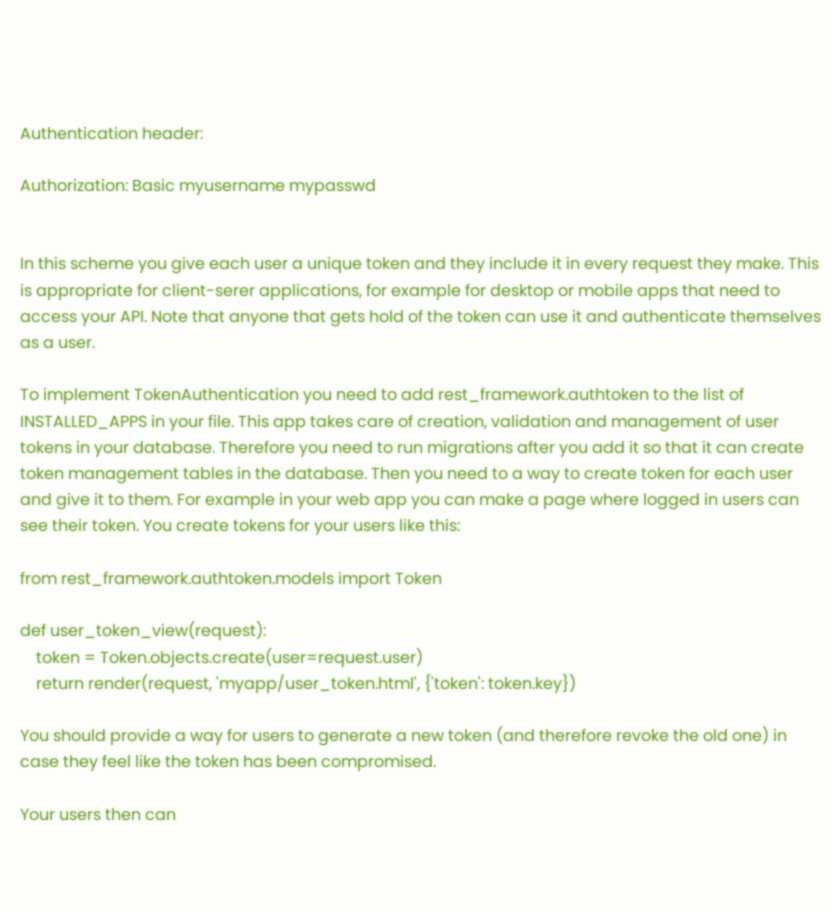Authentication header:

Authorization: Basic myusername mypasswd


In this scheme you give each user a unique token and they include it in every request they make. This is appropriate for client-serer applications, for example for desktop or mobile apps that need to access your API. Note that anyone that gets hold of the token can use it and authenticate themselves as a user.

To implement TokenAuthentication you need to add rest_framework.authtoken to the list of INSTALLED_APPS in your file. This app takes care of creation, validation and management of user tokens in your database. Therefore you need to run migrations after you add it so that it can create token management tables in the database. Then you need to a way to create token for each user and give it to them. For example in your web app you can make a page where logged in users can see their token. You create tokens for your users like this:

from rest_framework.authtoken.models import Token

def user_token_view(request):
    token = Token.objects.create(user=request.user)
    return render(request, 'myapp/user_token.html', {'token': token.key})

You should provide a way for users to generate a new token (and therefore revoke the old one) in case they feel like the token has been compromised.

Your users then can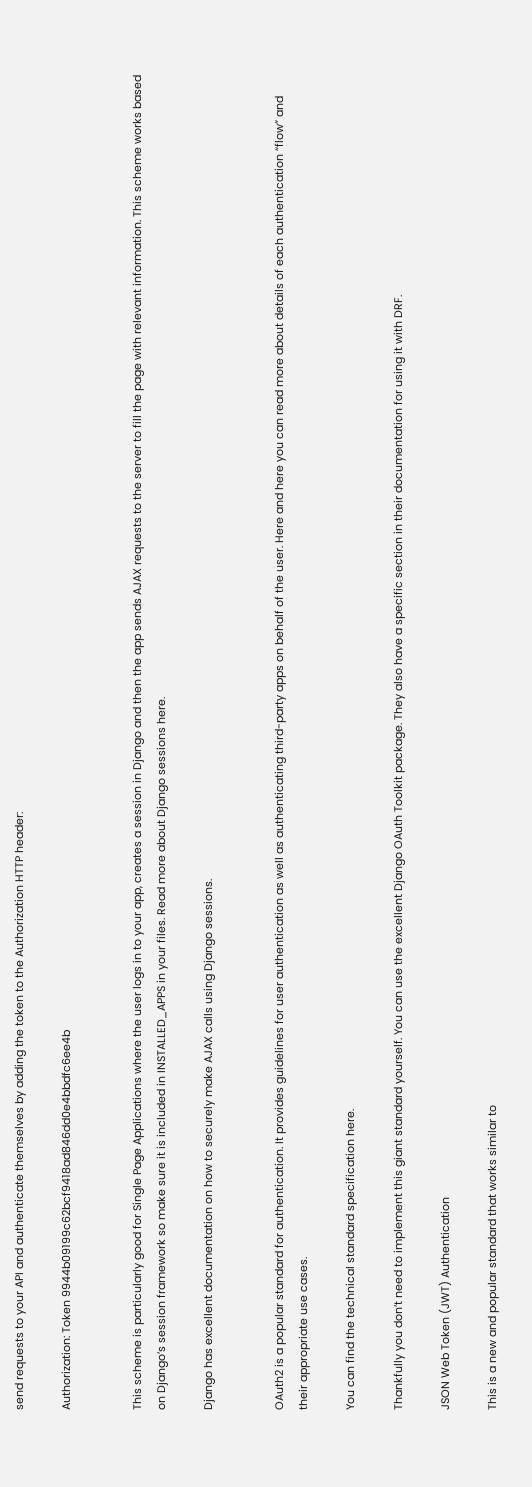send requests to your API and authenticate themselves by adding the token to the Authorization HTTP header:

Authorization: Token 9944b09199c62bcf9418ad846dd0e4bbdfc6ee4b


This scheme is particularly good for Single Page Applications where the user logs in to your app, creates a session in Django and then the app sends AJAX requests to the server to fill the page with relevant information. This scheme works based on Django’s session framework so make sure it is included in INSTALLED_APPS in your files. Read more about Django sessions here.

Django has excellent documentation on how to securely make AJAX calls using Django sessions.


OAuth2 is a popular standard for authentication. It provides guidelines for user authentication as well as authenticating third-party apps on behalf of the user. Here and here you can read more about details of each authentication “flow” and their appropriate use cases.

You can find the technical standard specification here.

Thankfully you don’t need to implement this giant standard yourself. You can use the excellent Django OAuth Toolkit package. They also have a specific section in their documentation for using it with DRF.

JSON Web Token (JWT) Authentication

This is a new and popular standard that works similar to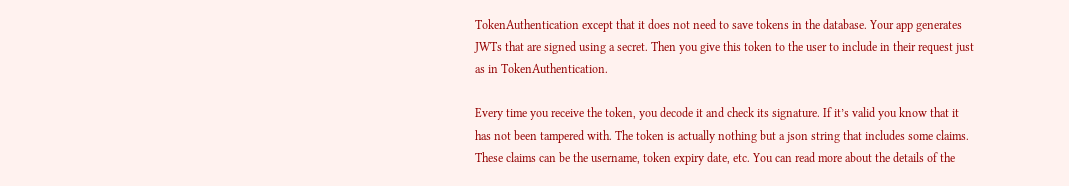TokenAuthentication except that it does not need to save tokens in the database. Your app generates JWTs that are signed using a secret. Then you give this token to the user to include in their request just as in TokenAuthentication.

Every time you receive the token, you decode it and check its signature. If it’s valid you know that it has not been tampered with. The token is actually nothing but a json string that includes some claims. These claims can be the username, token expiry date, etc. You can read more about the details of the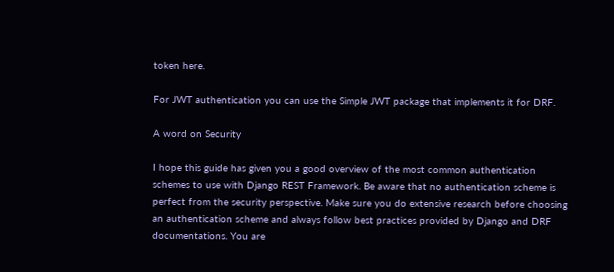token here.

For JWT authentication you can use the Simple JWT package that implements it for DRF.

A word on Security

I hope this guide has given you a good overview of the most common authentication schemes to use with Django REST Framework. Be aware that no authentication scheme is perfect from the security perspective. Make sure you do extensive research before choosing an authentication scheme and always follow best practices provided by Django and DRF documentations. You are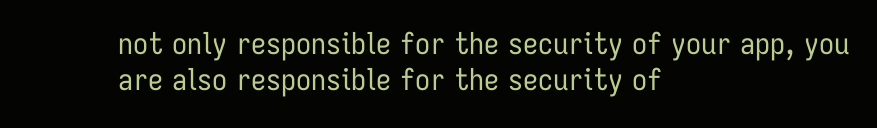not only responsible for the security of your app, you are also responsible for the security of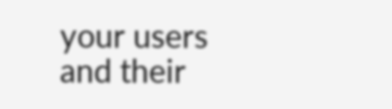your users and their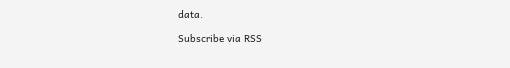data.

Subscribe via RSS